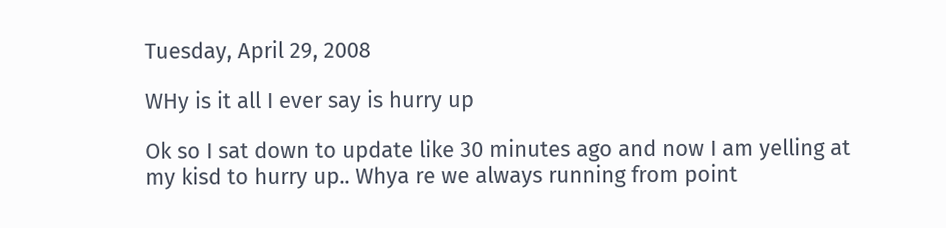Tuesday, April 29, 2008

WHy is it all I ever say is hurry up

Ok so I sat down to update like 30 minutes ago and now I am yelling at my kisd to hurry up.. Whya re we always running from point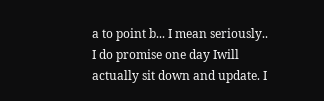a to point b... I mean seriously.. I do promise one day Iwill actually sit down and update. I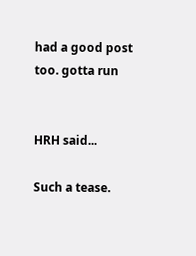had a good post too. gotta run


HRH said...

Such a tease.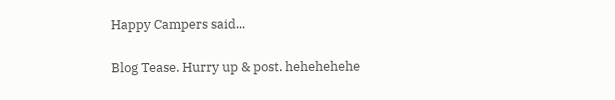Happy Campers said...

Blog Tease. Hurry up & post. hehehehehe